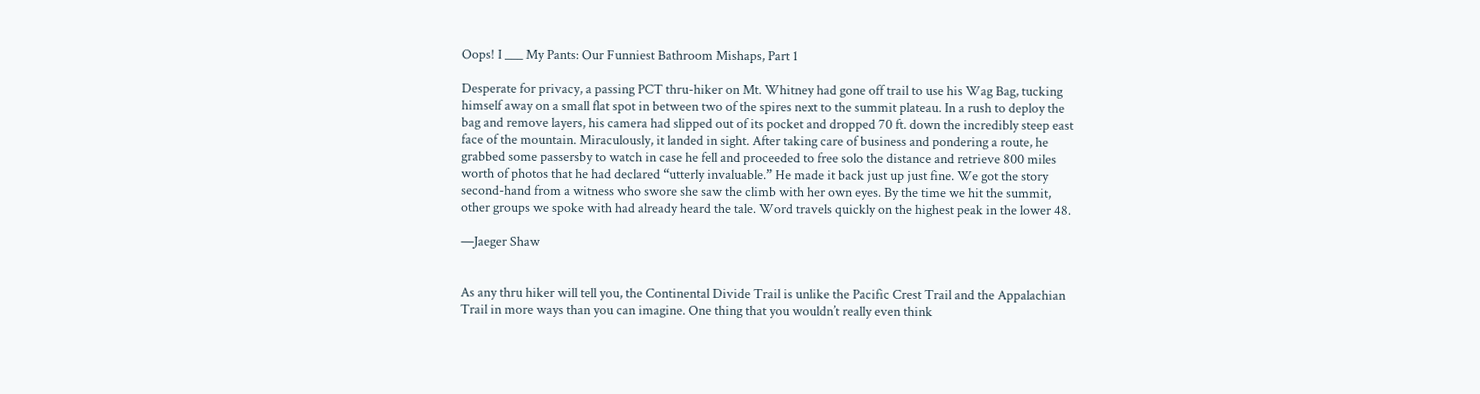Oops! I ___ My Pants: Our Funniest Bathroom Mishaps, Part 1

Desperate for privacy, a passing PCT thru-hiker on Mt. Whitney had gone off trail to use his Wag Bag, tucking himself away on a small flat spot in between two of the spires next to the summit plateau. In a rush to deploy the bag and remove layers, his camera had slipped out of its pocket and dropped 70 ft. down the incredibly steep east face of the mountain. Miraculously, it landed in sight. After taking care of business and pondering a route, he grabbed some passersby to watch in case he fell and proceeded to free solo the distance and retrieve 800 miles worth of photos that he had declared “utterly invaluable.” He made it back just up just fine. We got the story second-hand from a witness who swore she saw the climb with her own eyes. By the time we hit the summit, other groups we spoke with had already heard the tale. Word travels quickly on the highest peak in the lower 48.

—Jaeger Shaw


As any thru hiker will tell you, the Continental Divide Trail is unlike the Pacific Crest Trail and the Appalachian Trail in more ways than you can imagine. One thing that you wouldn’t really even think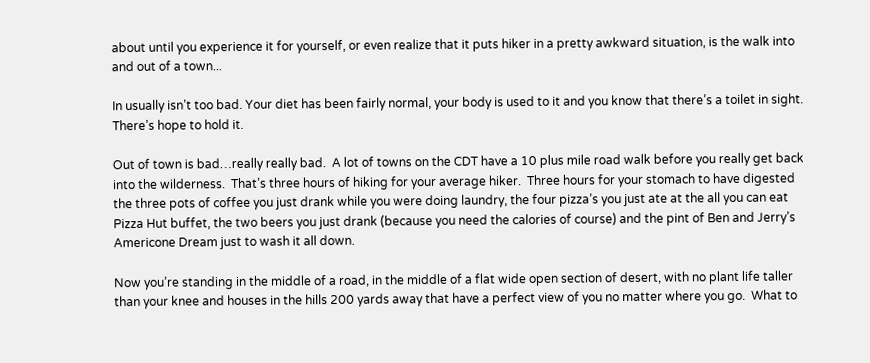about until you experience it for yourself, or even realize that it puts hiker in a pretty awkward situation, is the walk into and out of a town...

In usually isn’t too bad. Your diet has been fairly normal, your body is used to it and you know that there’s a toilet in sight. There’s hope to hold it.

Out of town is bad…really really bad.  A lot of towns on the CDT have a 10 plus mile road walk before you really get back into the wilderness.  That’s three hours of hiking for your average hiker.  Three hours for your stomach to have digested the three pots of coffee you just drank while you were doing laundry, the four pizza’s you just ate at the all you can eat Pizza Hut buffet, the two beers you just drank (because you need the calories of course) and the pint of Ben and Jerry’s Americone Dream just to wash it all down.

Now you’re standing in the middle of a road, in the middle of a flat wide open section of desert, with no plant life taller than your knee and houses in the hills 200 yards away that have a perfect view of you no matter where you go.  What to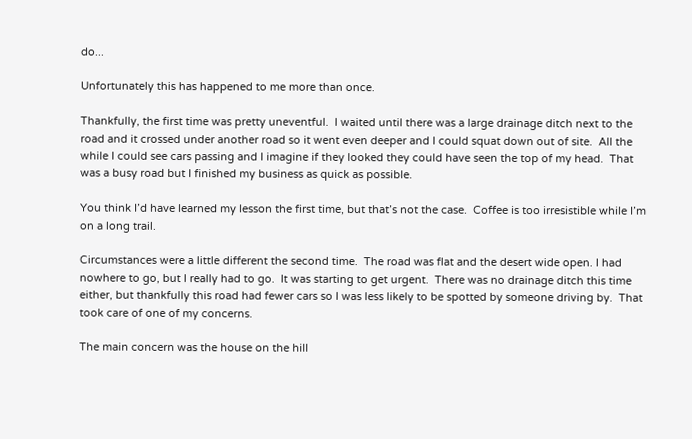do...

Unfortunately this has happened to me more than once.

Thankfully, the first time was pretty uneventful.  I waited until there was a large drainage ditch next to the road and it crossed under another road so it went even deeper and I could squat down out of site.  All the while I could see cars passing and I imagine if they looked they could have seen the top of my head.  That was a busy road but I finished my business as quick as possible.

You think I’d have learned my lesson the first time, but that’s not the case.  Coffee is too irresistible while I’m on a long trail.

Circumstances were a little different the second time.  The road was flat and the desert wide open. I had nowhere to go, but I really had to go.  It was starting to get urgent.  There was no drainage ditch this time either, but thankfully this road had fewer cars so I was less likely to be spotted by someone driving by.  That took care of one of my concerns.

The main concern was the house on the hill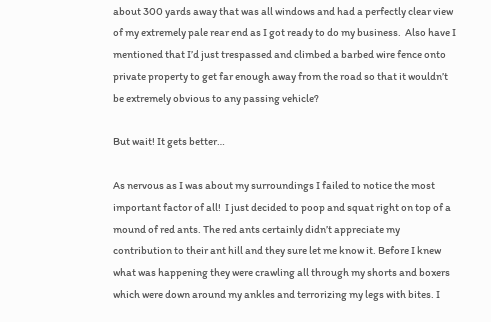about 300 yards away that was all windows and had a perfectly clear view of my extremely pale rear end as I got ready to do my business.  Also have I mentioned that I’d just trespassed and climbed a barbed wire fence onto private property to get far enough away from the road so that it wouldn’t be extremely obvious to any passing vehicle?

But wait! It gets better…

As nervous as I was about my surroundings I failed to notice the most important factor of all!  I just decided to poop and squat right on top of a mound of red ants. The red ants certainly didn’t appreciate my contribution to their ant hill and they sure let me know it. Before I knew what was happening they were crawling all through my shorts and boxers which were down around my ankles and terrorizing my legs with bites. I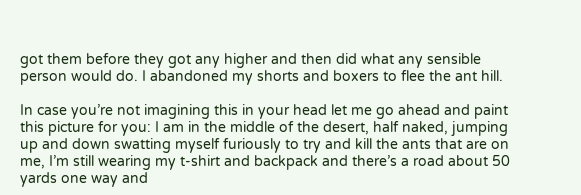got them before they got any higher and then did what any sensible person would do. I abandoned my shorts and boxers to flee the ant hill.

In case you’re not imagining this in your head let me go ahead and paint this picture for you: I am in the middle of the desert, half naked, jumping up and down swatting myself furiously to try and kill the ants that are on me, I’m still wearing my t-shirt and backpack and there’s a road about 50 yards one way and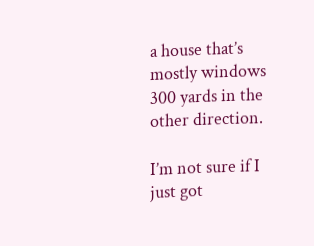a house that’s mostly windows 300 yards in the other direction.

I’m not sure if I just got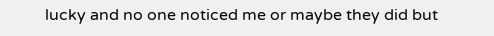lucky and no one noticed me or maybe they did but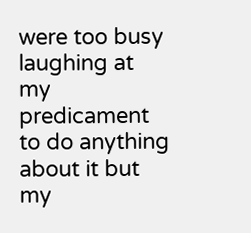were too busy laughing at my predicament to do anything about it but my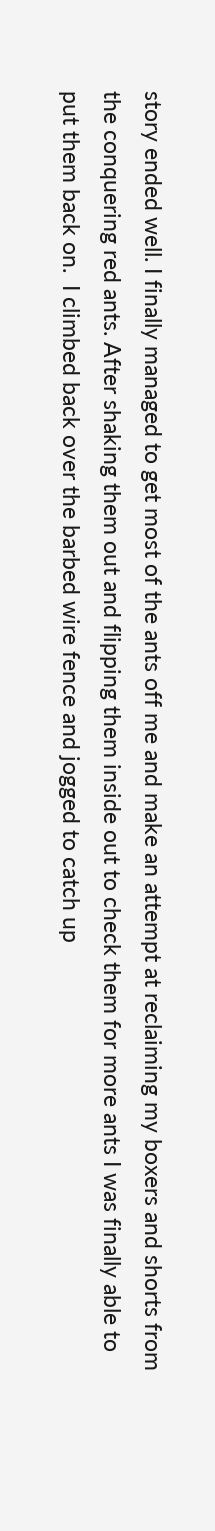story ended well. I finally managed to get most of the ants off me and make an attempt at reclaiming my boxers and shorts from the conquering red ants. After shaking them out and flipping them inside out to check them for more ants I was finally able to put them back on.  I climbed back over the barbed wire fence and jogged to catch up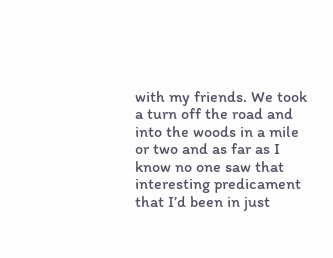with my friends. We took a turn off the road and into the woods in a mile or two and as far as I know no one saw that interesting predicament that I’d been in just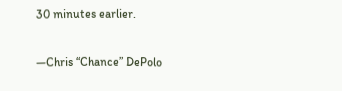30 minutes earlier.

—Chris “Chance” DePolo